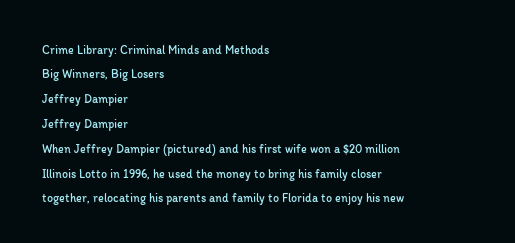Crime Library: Criminal Minds and Methods
Big Winners, Big Losers
Jeffrey Dampier
Jeffrey Dampier
When Jeffrey Dampier (pictured) and his first wife won a $20 million Illinois Lotto in 1996, he used the money to bring his family closer together, relocating his parents and family to Florida to enjoy his new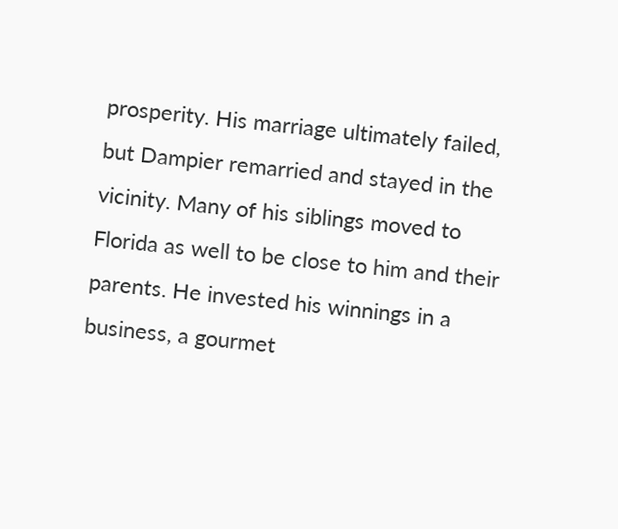prosperity. His marriage ultimately failed, but Dampier remarried and stayed in the vicinity. Many of his siblings moved to Florida as well to be close to him and their parents. He invested his winnings in a business, a gourmet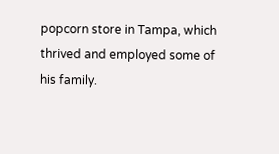popcorn store in Tampa, which thrived and employed some of his family.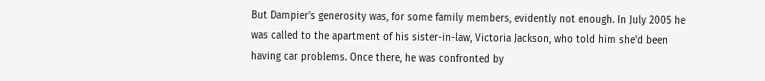But Dampier's generosity was, for some family members, evidently not enough. In July 2005 he was called to the apartment of his sister-in-law, Victoria Jackson, who told him she'd been having car problems. Once there, he was confronted by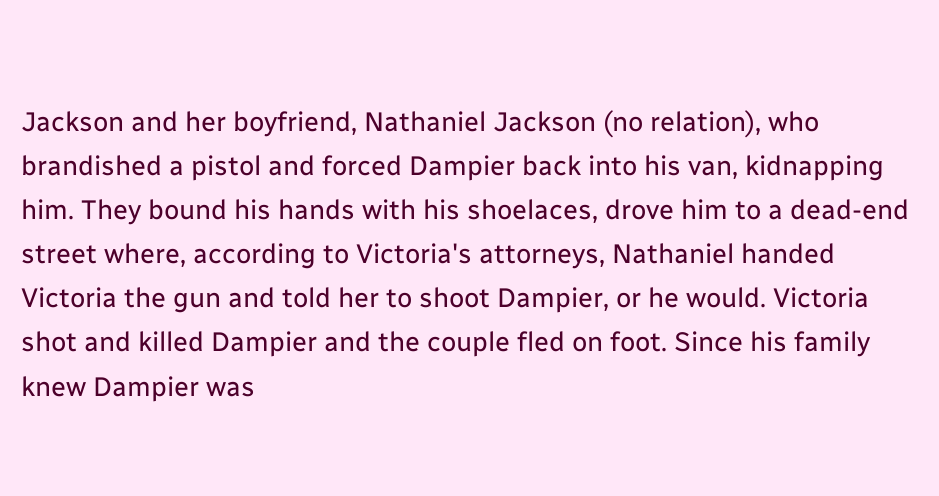Jackson and her boyfriend, Nathaniel Jackson (no relation), who brandished a pistol and forced Dampier back into his van, kidnapping him. They bound his hands with his shoelaces, drove him to a dead-end street where, according to Victoria's attorneys, Nathaniel handed Victoria the gun and told her to shoot Dampier, or he would. Victoria shot and killed Dampier and the couple fled on foot. Since his family knew Dampier was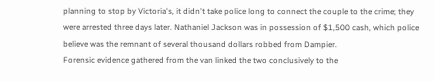planning to stop by Victoria's, it didn't take police long to connect the couple to the crime; they were arrested three days later. Nathaniel Jackson was in possession of $1,500 cash, which police believe was the remnant of several thousand dollars robbed from Dampier.
Forensic evidence gathered from the van linked the two conclusively to the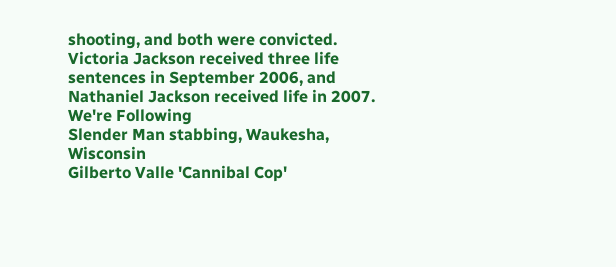shooting, and both were convicted. Victoria Jackson received three life sentences in September 2006, and Nathaniel Jackson received life in 2007.
We're Following
Slender Man stabbing, Waukesha, Wisconsin
Gilberto Valle 'Cannibal Cop'